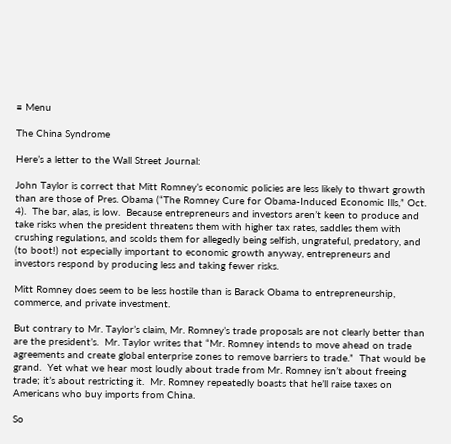≡ Menu

The China Syndrome

Here’s a letter to the Wall Street Journal:

John Taylor is correct that Mitt Romney’s economic policies are less likely to thwart growth than are those of Pres. Obama (“The Romney Cure for Obama-Induced Economic Ills,” Oct. 4).  The bar, alas, is low.  Because entrepreneurs and investors aren’t keen to produce and take risks when the president threatens them with higher tax rates, saddles them with crushing regulations, and scolds them for allegedly being selfish, ungrateful, predatory, and (to boot!) not especially important to economic growth anyway, entrepreneurs and investors respond by producing less and taking fewer risks.

Mitt Romney does seem to be less hostile than is Barack Obama to entrepreneurship, commerce, and private investment.

But contrary to Mr. Taylor’s claim, Mr. Romney’s trade proposals are not clearly better than are the president’s.  Mr. Taylor writes that “Mr. Romney intends to move ahead on trade agreements and create global enterprise zones to remove barriers to trade.”  That would be grand.  Yet what we hear most loudly about trade from Mr. Romney isn’t about freeing trade; it’s about restricting it.  Mr. Romney repeatedly boasts that he’ll raise taxes on Americans who buy imports from China.

So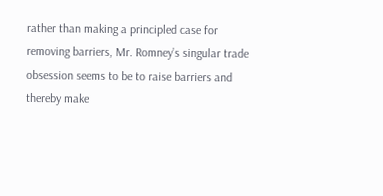rather than making a principled case for removing barriers, Mr. Romney’s singular trade obsession seems to be to raise barriers and thereby make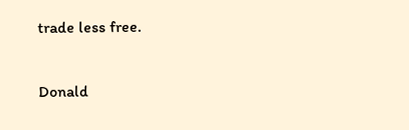trade less free.

Donald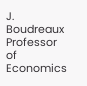J. Boudreaux
Professor of Economics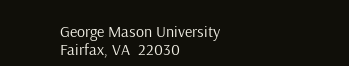George Mason University
Fairfax, VA  22030